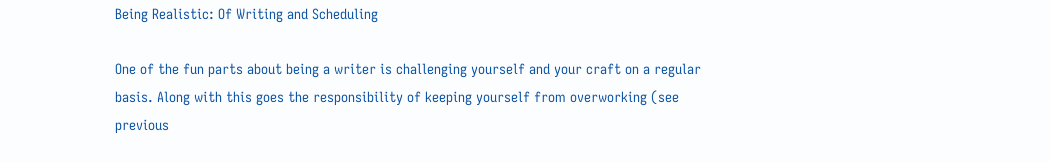Being Realistic: Of Writing and Scheduling

One of the fun parts about being a writer is challenging yourself and your craft on a regular basis. Along with this goes the responsibility of keeping yourself from overworking (see previous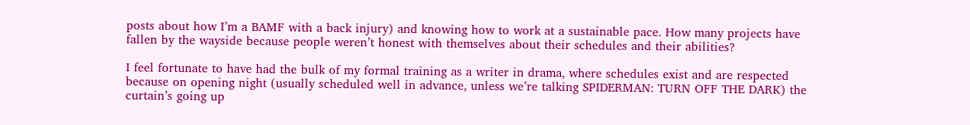posts about how I’m a BAMF with a back injury) and knowing how to work at a sustainable pace. How many projects have fallen by the wayside because people weren’t honest with themselves about their schedules and their abilities?

I feel fortunate to have had the bulk of my formal training as a writer in drama, where schedules exist and are respected because on opening night (usually scheduled well in advance, unless we’re talking SPIDERMAN: TURN OFF THE DARK) the curtain’s going up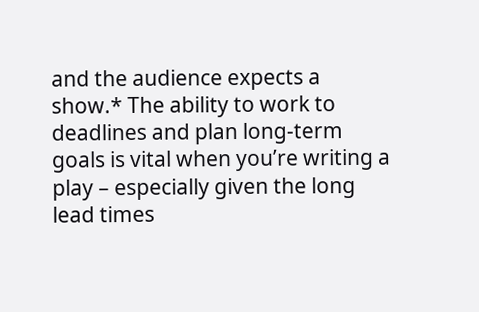and the audience expects a show.* The ability to work to deadlines and plan long-term goals is vital when you’re writing a play – especially given the long lead times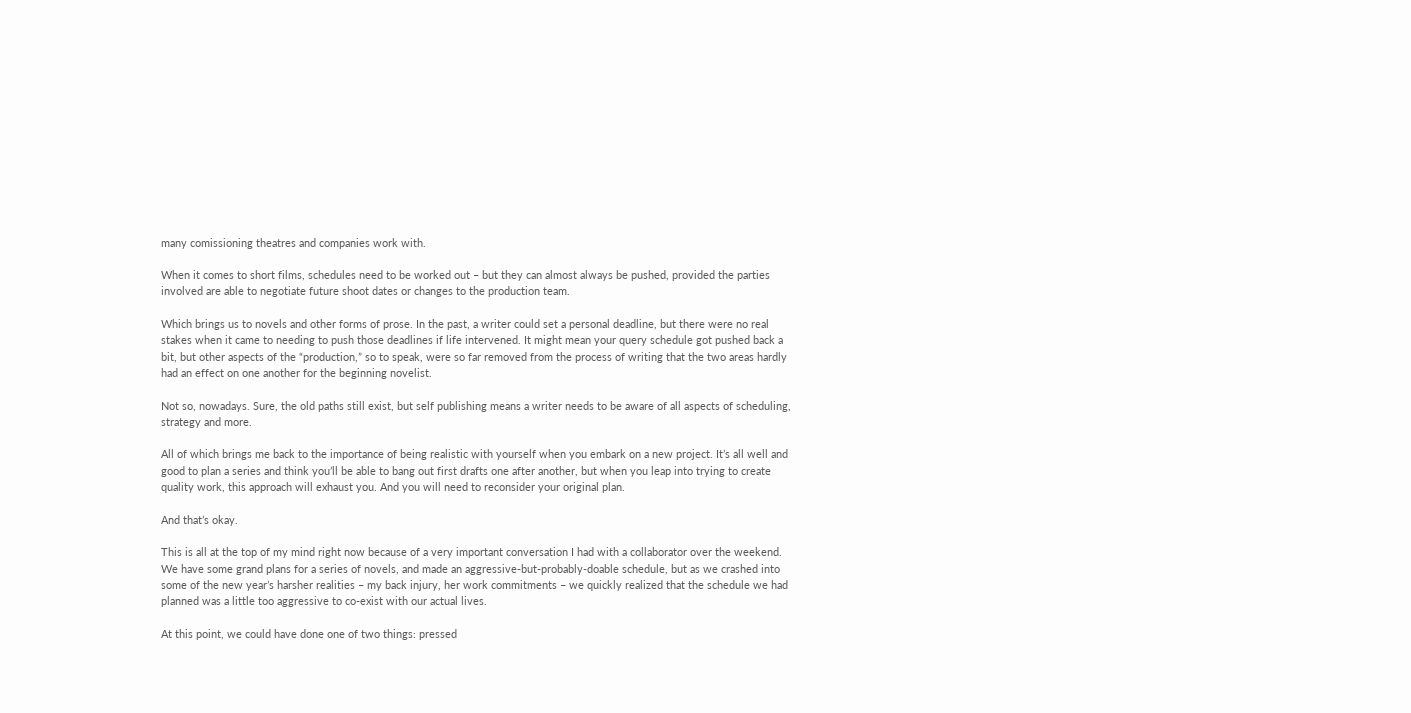many comissioning theatres and companies work with.

When it comes to short films, schedules need to be worked out – but they can almost always be pushed, provided the parties involved are able to negotiate future shoot dates or changes to the production team.

Which brings us to novels and other forms of prose. In the past, a writer could set a personal deadline, but there were no real stakes when it came to needing to push those deadlines if life intervened. It might mean your query schedule got pushed back a bit, but other aspects of the “production,” so to speak, were so far removed from the process of writing that the two areas hardly had an effect on one another for the beginning novelist.

Not so, nowadays. Sure, the old paths still exist, but self publishing means a writer needs to be aware of all aspects of scheduling, strategy and more.

All of which brings me back to the importance of being realistic with yourself when you embark on a new project. It’s all well and good to plan a series and think you’ll be able to bang out first drafts one after another, but when you leap into trying to create quality work, this approach will exhaust you. And you will need to reconsider your original plan.

And that’s okay.

This is all at the top of my mind right now because of a very important conversation I had with a collaborator over the weekend. We have some grand plans for a series of novels, and made an aggressive-but-probably-doable schedule, but as we crashed into some of the new year’s harsher realities – my back injury, her work commitments – we quickly realized that the schedule we had planned was a little too aggressive to co-exist with our actual lives.

At this point, we could have done one of two things: pressed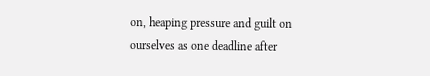on, heaping pressure and guilt on ourselves as one deadline after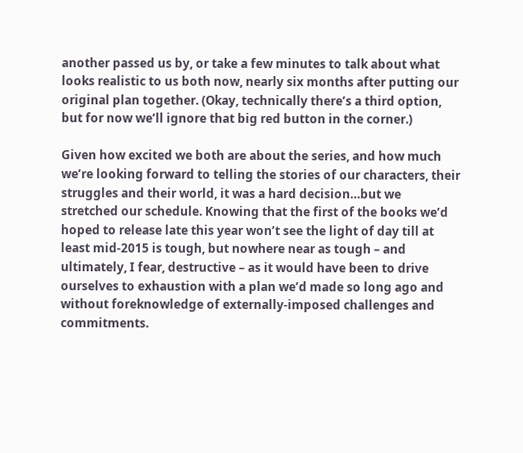another passed us by, or take a few minutes to talk about what looks realistic to us both now, nearly six months after putting our original plan together. (Okay, technically there’s a third option, but for now we’ll ignore that big red button in the corner.)

Given how excited we both are about the series, and how much we’re looking forward to telling the stories of our characters, their struggles and their world, it was a hard decision…but we stretched our schedule. Knowing that the first of the books we’d hoped to release late this year won’t see the light of day till at least mid-2015 is tough, but nowhere near as tough – and ultimately, I fear, destructive – as it would have been to drive ourselves to exhaustion with a plan we’d made so long ago and without foreknowledge of externally-imposed challenges and commitments.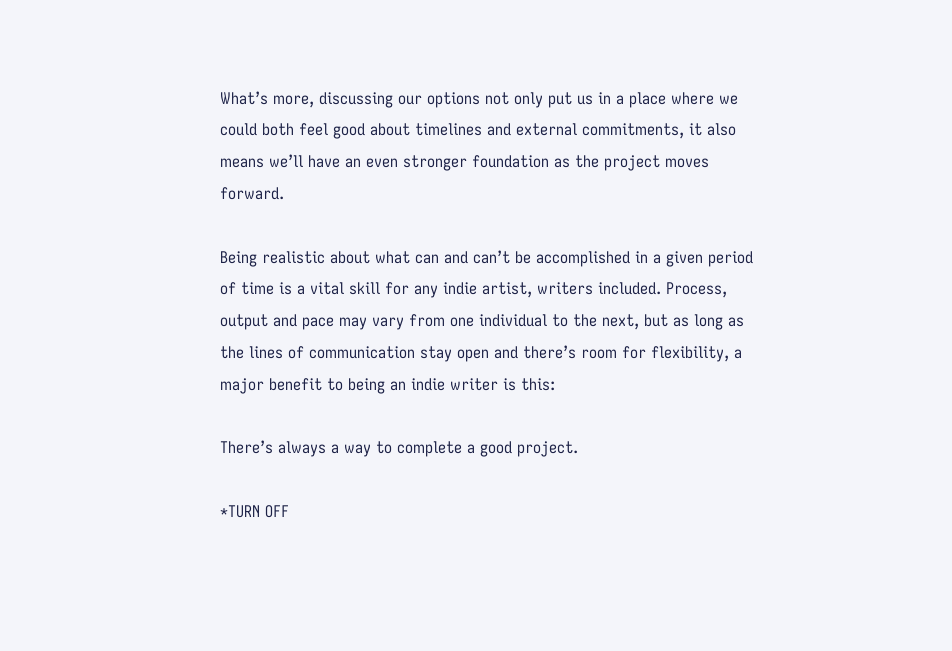What’s more, discussing our options not only put us in a place where we could both feel good about timelines and external commitments, it also means we’ll have an even stronger foundation as the project moves forward.

Being realistic about what can and can’t be accomplished in a given period of time is a vital skill for any indie artist, writers included. Process, output and pace may vary from one individual to the next, but as long as the lines of communication stay open and there’s room for flexibility, a major benefit to being an indie writer is this:

There’s always a way to complete a good project.

*TURN OFF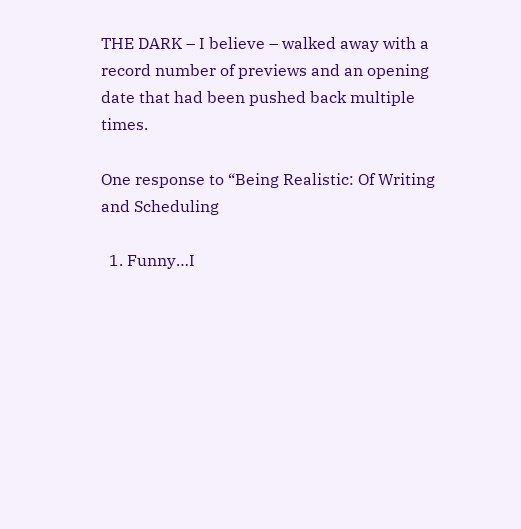THE DARK – I believe – walked away with a record number of previews and an opening date that had been pushed back multiple times.

One response to “Being Realistic: Of Writing and Scheduling

  1. Funny…I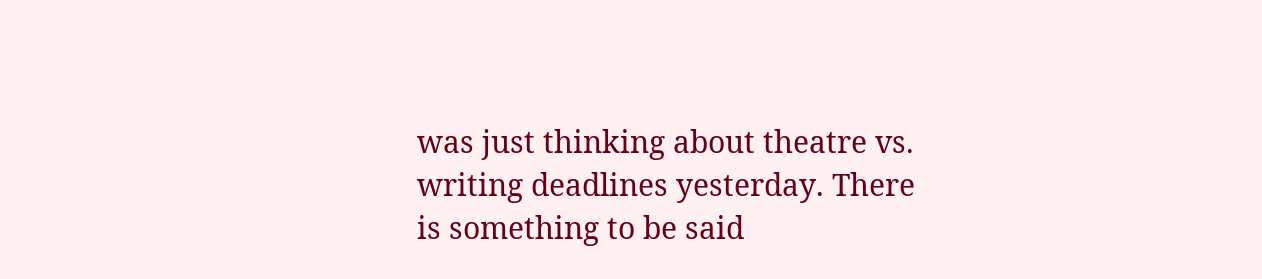was just thinking about theatre vs. writing deadlines yesterday. There is something to be said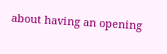about having an opening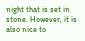night that is set in stone. However, it is also nice to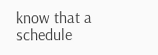know that a schedule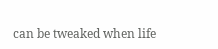can be tweaked when life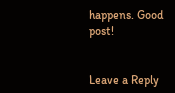happens. Good post!


Leave a Reply